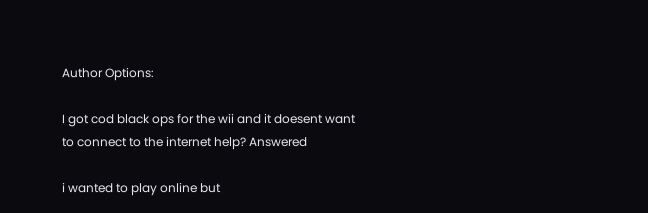Author Options:

I got cod black ops for the wii and it doesent want to connect to the internet help? Answered

i wanted to play online but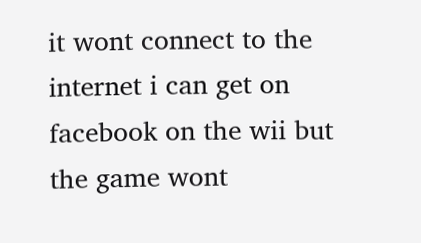it wont connect to the internet i can get on facebook on the wii but the game wont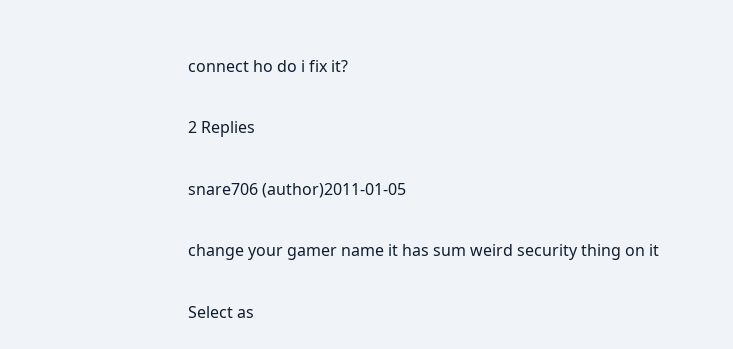connect ho do i fix it?

2 Replies

snare706 (author)2011-01-05

change your gamer name it has sum weird security thing on it

Select as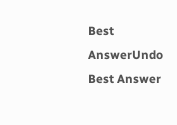Best AnswerUndo Best Answer